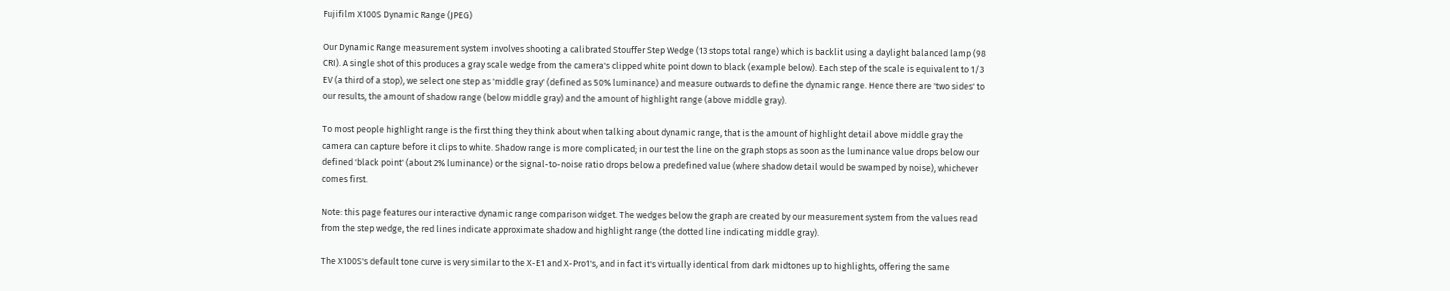Fujifilm X100S Dynamic Range (JPEG)

Our Dynamic Range measurement system involves shooting a calibrated Stouffer Step Wedge (13 stops total range) which is backlit using a daylight balanced lamp (98 CRI). A single shot of this produces a gray scale wedge from the camera's clipped white point down to black (example below). Each step of the scale is equivalent to 1/3 EV (a third of a stop), we select one step as 'middle gray' (defined as 50% luminance) and measure outwards to define the dynamic range. Hence there are 'two sides' to our results, the amount of shadow range (below middle gray) and the amount of highlight range (above middle gray).

To most people highlight range is the first thing they think about when talking about dynamic range, that is the amount of highlight detail above middle gray the camera can capture before it clips to white. Shadow range is more complicated; in our test the line on the graph stops as soon as the luminance value drops below our defined 'black point' (about 2% luminance) or the signal-to-noise ratio drops below a predefined value (where shadow detail would be swamped by noise), whichever comes first.

Note: this page features our interactive dynamic range comparison widget. The wedges below the graph are created by our measurement system from the values read from the step wedge, the red lines indicate approximate shadow and highlight range (the dotted line indicating middle gray).

The X100S's default tone curve is very similar to the X-E1 and X-Pro1's, and in fact it's virtually identical from dark midtones up to highlights, offering the same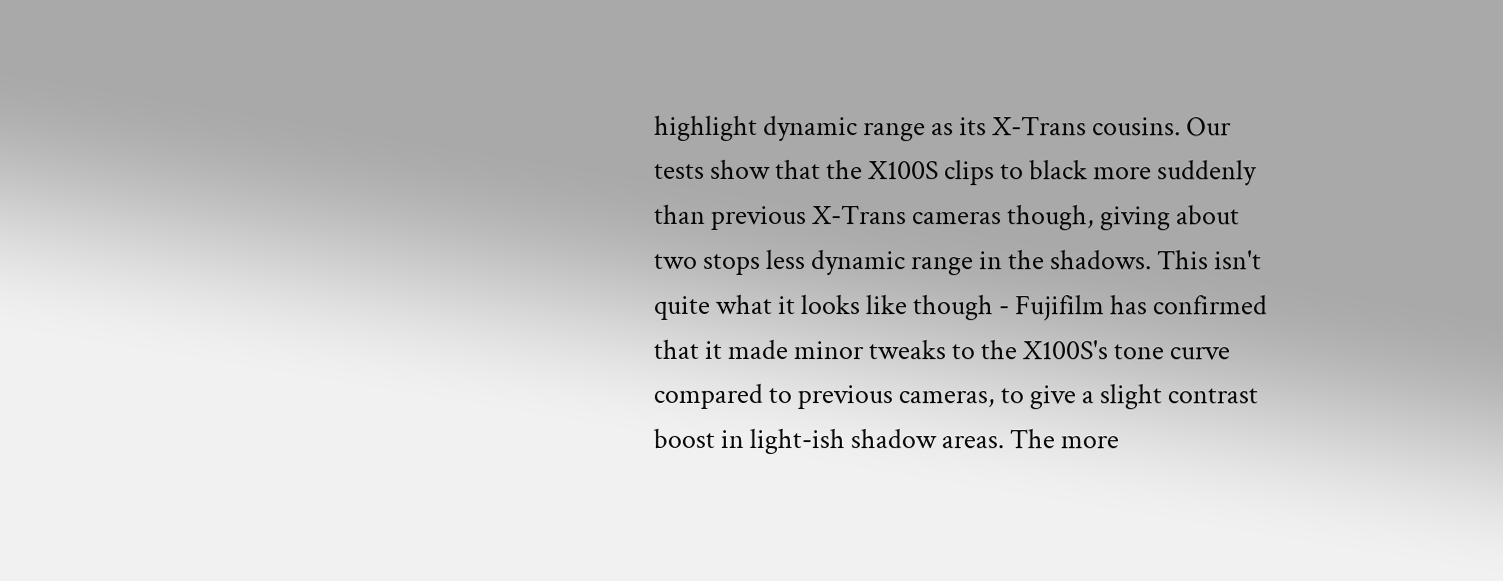highlight dynamic range as its X-Trans cousins. Our tests show that the X100S clips to black more suddenly than previous X-Trans cameras though, giving about two stops less dynamic range in the shadows. This isn't quite what it looks like though - Fujifilm has confirmed that it made minor tweaks to the X100S's tone curve compared to previous cameras, to give a slight contrast boost in light-ish shadow areas. The more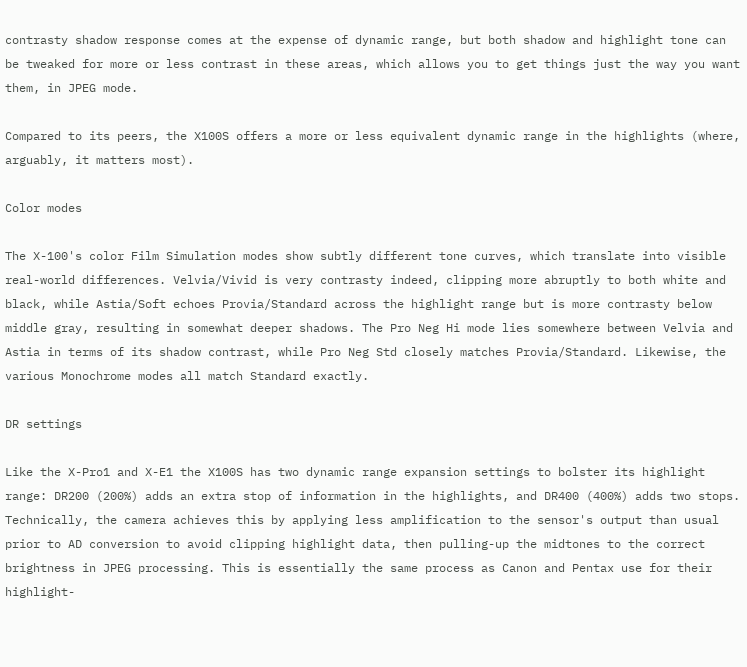contrasty shadow response comes at the expense of dynamic range, but both shadow and highlight tone can be tweaked for more or less contrast in these areas, which allows you to get things just the way you want them, in JPEG mode.

Compared to its peers, the X100S offers a more or less equivalent dynamic range in the highlights (where, arguably, it matters most).

Color modes

The X-100's color Film Simulation modes show subtly different tone curves, which translate into visible real-world differences. Velvia/Vivid is very contrasty indeed, clipping more abruptly to both white and black, while Astia/Soft echoes Provia/Standard across the highlight range but is more contrasty below middle gray, resulting in somewhat deeper shadows. The Pro Neg Hi mode lies somewhere between Velvia and Astia in terms of its shadow contrast, while Pro Neg Std closely matches Provia/Standard. Likewise, the various Monochrome modes all match Standard exactly.

DR settings

Like the X-Pro1 and X-E1 the X100S has two dynamic range expansion settings to bolster its highlight range: DR200 (200%) adds an extra stop of information in the highlights, and DR400 (400%) adds two stops. Technically, the camera achieves this by applying less amplification to the sensor's output than usual prior to AD conversion to avoid clipping highlight data, then pulling-up the midtones to the correct brightness in JPEG processing. This is essentially the same process as Canon and Pentax use for their highlight-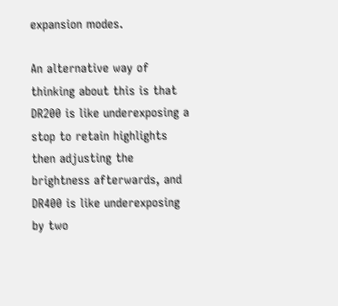expansion modes.

An alternative way of thinking about this is that DR200 is like underexposing a stop to retain highlights then adjusting the brightness afterwards, and DR400 is like underexposing by two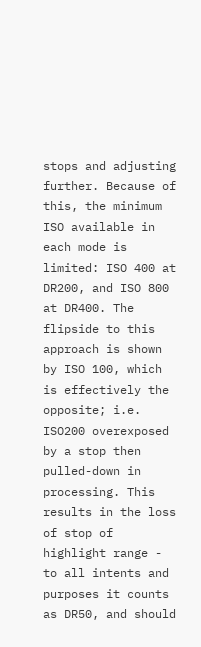stops and adjusting further. Because of this, the minimum ISO available in each mode is limited: ISO 400 at DR200, and ISO 800 at DR400. The flipside to this approach is shown by ISO 100, which is effectively the opposite; i.e. ISO200 overexposed by a stop then pulled-down in processing. This results in the loss of stop of highlight range - to all intents and purposes it counts as DR50, and should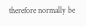therefore normally be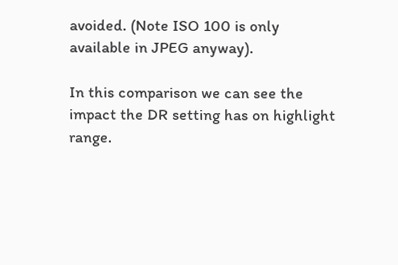avoided. (Note ISO 100 is only available in JPEG anyway).

In this comparison we can see the impact the DR setting has on highlight range.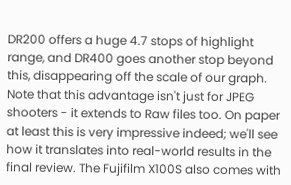DR200 offers a huge 4.7 stops of highlight range, and DR400 goes another stop beyond this, disappearing off the scale of our graph. Note that this advantage isn't just for JPEG shooters - it extends to Raw files too. On paper at least this is very impressive indeed; we'll see how it translates into real-world results in the final review. The Fujifilm X100S also comes with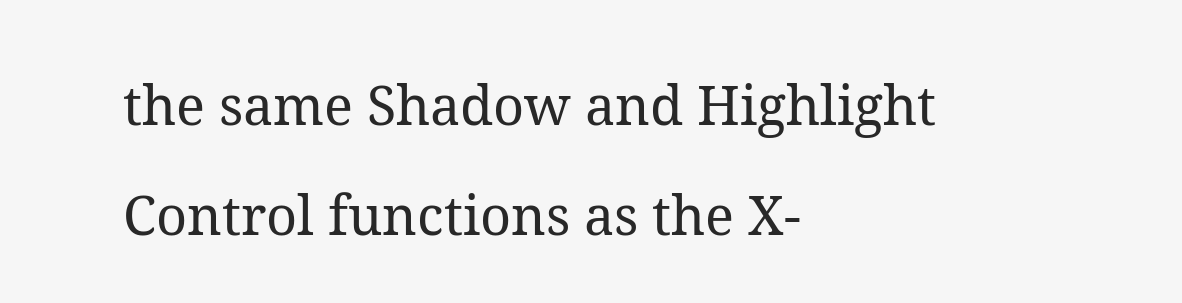the same Shadow and Highlight Control functions as the X-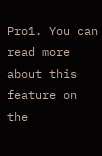Pro1. You can read more about this feature on the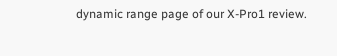dynamic range page of our X-Pro1 review.